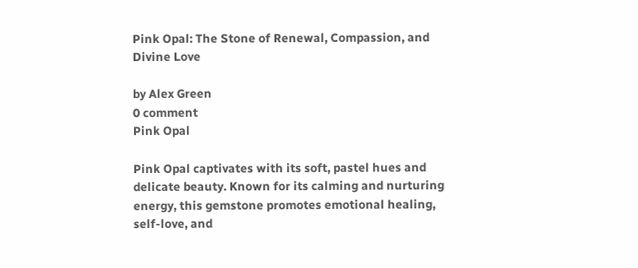Pink Opal: The Stone of Renewal, Compassion, and Divine Love

by Alex Green
0 comment
Pink Opal

Pink Opal captivates with its soft, pastel hues and delicate beauty. Known for its calming and nurturing energy, this gemstone promotes emotional healing, self-love, and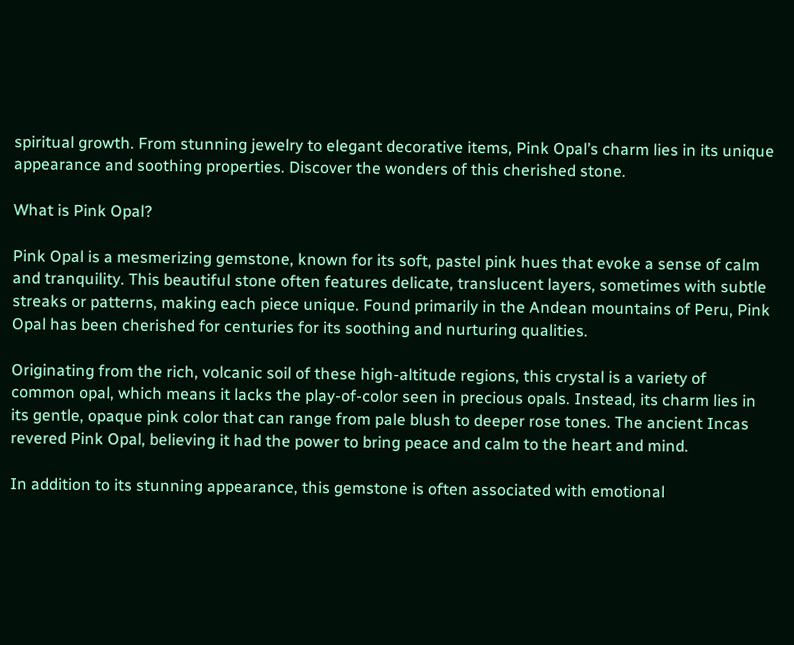spiritual growth. From stunning jewelry to elegant decorative items, Pink Opal’s charm lies in its unique appearance and soothing properties. Discover the wonders of this cherished stone.

What is Pink Opal?

Pink Opal is a mesmerizing gemstone, known for its soft, pastel pink hues that evoke a sense of calm and tranquility. This beautiful stone often features delicate, translucent layers, sometimes with subtle streaks or patterns, making each piece unique. Found primarily in the Andean mountains of Peru, Pink Opal has been cherished for centuries for its soothing and nurturing qualities.

Originating from the rich, volcanic soil of these high-altitude regions, this crystal is a variety of common opal, which means it lacks the play-of-color seen in precious opals. Instead, its charm lies in its gentle, opaque pink color that can range from pale blush to deeper rose tones. The ancient Incas revered Pink Opal, believing it had the power to bring peace and calm to the heart and mind.

In addition to its stunning appearance, this gemstone is often associated with emotional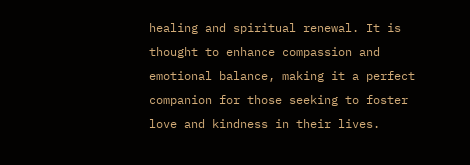healing and spiritual renewal. It is thought to enhance compassion and emotional balance, making it a perfect companion for those seeking to foster love and kindness in their lives.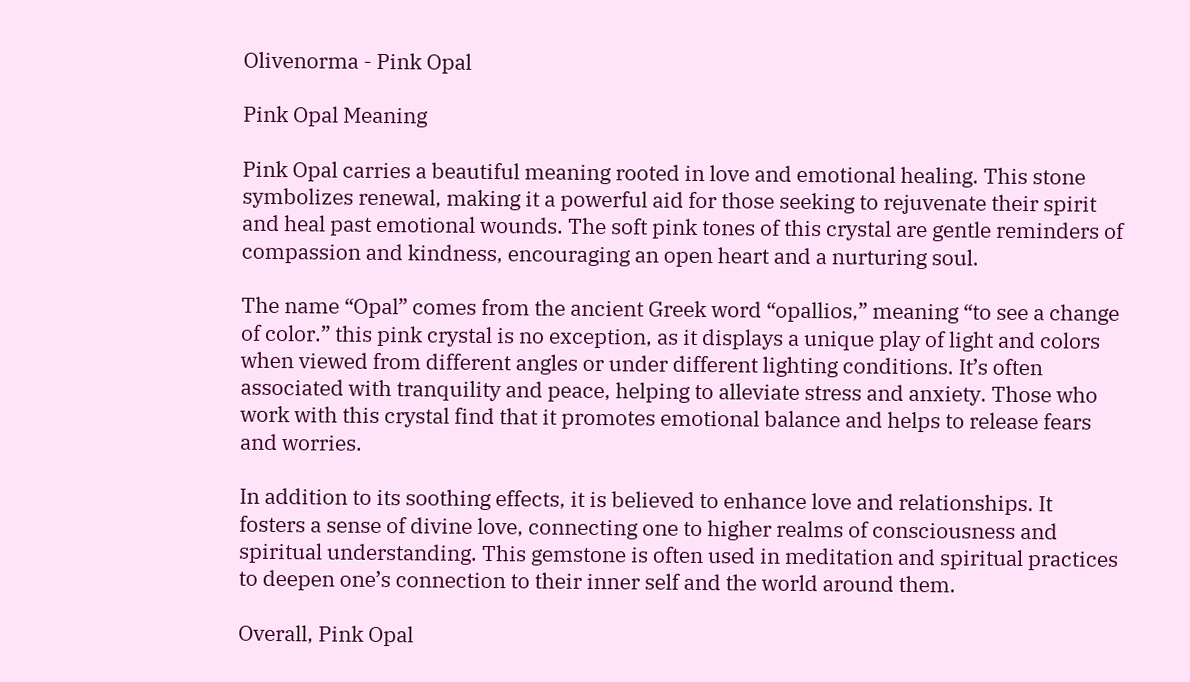Olivenorma - Pink Opal

Pink Opal Meaning

Pink Opal carries a beautiful meaning rooted in love and emotional healing. This stone symbolizes renewal, making it a powerful aid for those seeking to rejuvenate their spirit and heal past emotional wounds. The soft pink tones of this crystal are gentle reminders of compassion and kindness, encouraging an open heart and a nurturing soul.

The name “Opal” comes from the ancient Greek word “opallios,” meaning “to see a change of color.” this pink crystal is no exception, as it displays a unique play of light and colors when viewed from different angles or under different lighting conditions. It’s often associated with tranquility and peace, helping to alleviate stress and anxiety. Those who work with this crystal find that it promotes emotional balance and helps to release fears and worries.

In addition to its soothing effects, it is believed to enhance love and relationships. It fosters a sense of divine love, connecting one to higher realms of consciousness and spiritual understanding. This gemstone is often used in meditation and spiritual practices to deepen one’s connection to their inner self and the world around them.

Overall, Pink Opal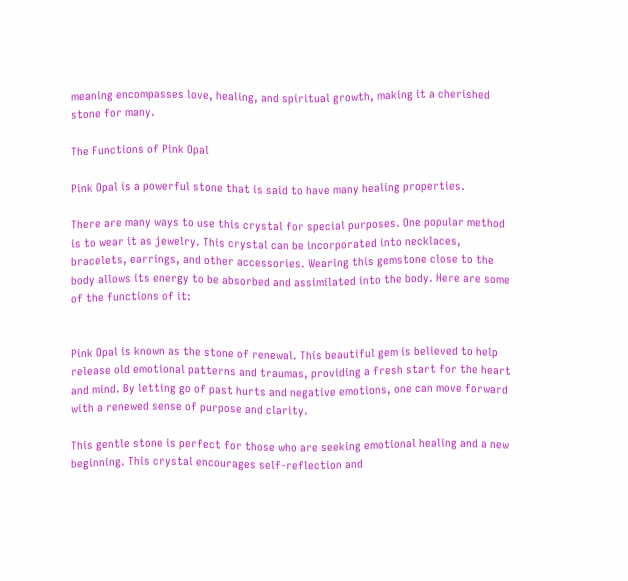meaning encompasses love, healing, and spiritual growth, making it a cherished stone for many.

The Functions of Pink Opal

Pink Opal is a powerful stone that is said to have many healing properties.

There are many ways to use this crystal for special purposes. One popular method is to wear it as jewelry. This crystal can be incorporated into necklaces, bracelets, earrings, and other accessories. Wearing this gemstone close to the body allows its energy to be absorbed and assimilated into the body. Here are some of the functions of it:


Pink Opal is known as the stone of renewal. This beautiful gem is believed to help release old emotional patterns and traumas, providing a fresh start for the heart and mind. By letting go of past hurts and negative emotions, one can move forward with a renewed sense of purpose and clarity.

This gentle stone is perfect for those who are seeking emotional healing and a new beginning. This crystal encourages self-reflection and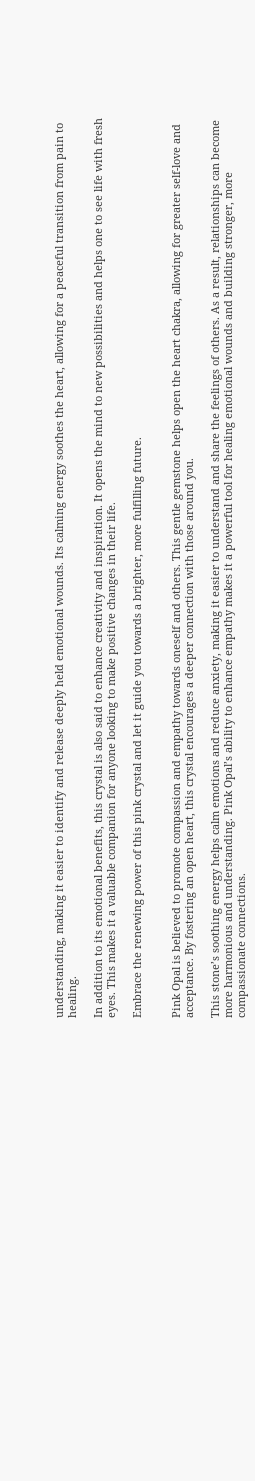understanding, making it easier to identify and release deeply held emotional wounds. Its calming energy soothes the heart, allowing for a peaceful transition from pain to healing.

In addition to its emotional benefits, this crystal is also said to enhance creativity and inspiration. It opens the mind to new possibilities and helps one to see life with fresh eyes. This makes it a valuable companion for anyone looking to make positive changes in their life.

Embrace the renewing power of this pink crystal and let it guide you towards a brighter, more fulfilling future.


Pink Opal is believed to promote compassion and empathy towards oneself and others. This gentle gemstone helps open the heart chakra, allowing for greater self-love and acceptance. By fostering an open heart, this crystal encourages a deeper connection with those around you.

This stone’s soothing energy helps calm emotions and reduce anxiety, making it easier to understand and share the feelings of others. As a result, relationships can become more harmonious and understanding. Pink Opal’s ability to enhance empathy makes it a powerful tool for healing emotional wounds and building stronger, more compassionate connections.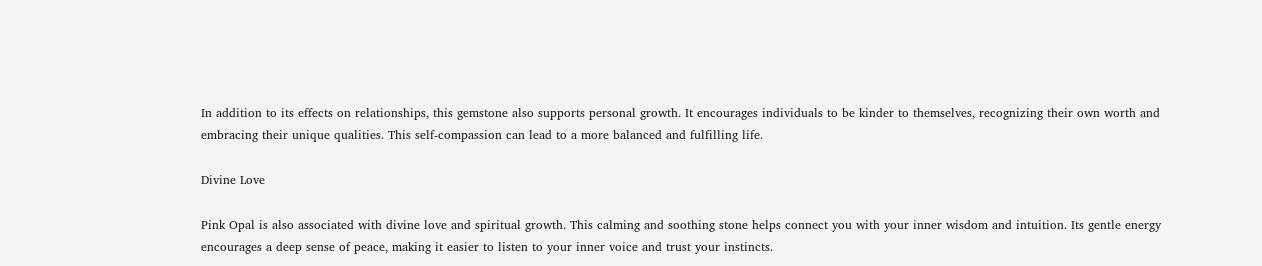In addition to its effects on relationships, this gemstone also supports personal growth. It encourages individuals to be kinder to themselves, recognizing their own worth and embracing their unique qualities. This self-compassion can lead to a more balanced and fulfilling life.

Divine Love

Pink Opal is also associated with divine love and spiritual growth. This calming and soothing stone helps connect you with your inner wisdom and intuition. Its gentle energy encourages a deep sense of peace, making it easier to listen to your inner voice and trust your instincts.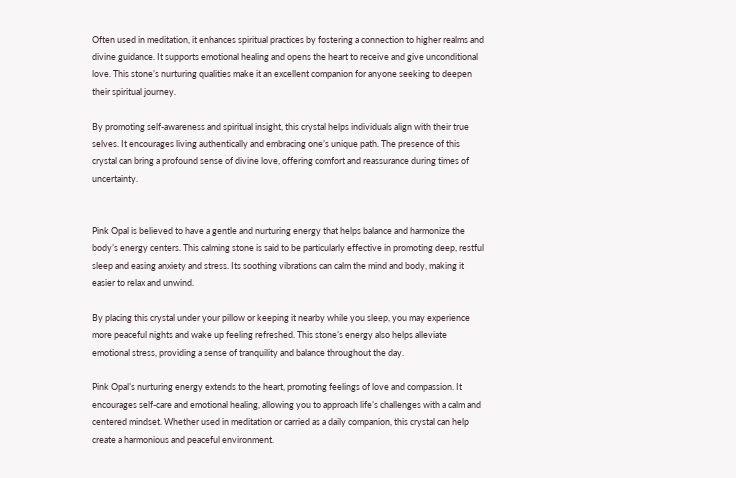Often used in meditation, it enhances spiritual practices by fostering a connection to higher realms and divine guidance. It supports emotional healing and opens the heart to receive and give unconditional love. This stone’s nurturing qualities make it an excellent companion for anyone seeking to deepen their spiritual journey.

By promoting self-awareness and spiritual insight, this crystal helps individuals align with their true selves. It encourages living authentically and embracing one’s unique path. The presence of this crystal can bring a profound sense of divine love, offering comfort and reassurance during times of uncertainty.


Pink Opal is believed to have a gentle and nurturing energy that helps balance and harmonize the body’s energy centers. This calming stone is said to be particularly effective in promoting deep, restful sleep and easing anxiety and stress. Its soothing vibrations can calm the mind and body, making it easier to relax and unwind.

By placing this crystal under your pillow or keeping it nearby while you sleep, you may experience more peaceful nights and wake up feeling refreshed. This stone’s energy also helps alleviate emotional stress, providing a sense of tranquility and balance throughout the day.

Pink Opal’s nurturing energy extends to the heart, promoting feelings of love and compassion. It encourages self-care and emotional healing, allowing you to approach life’s challenges with a calm and centered mindset. Whether used in meditation or carried as a daily companion, this crystal can help create a harmonious and peaceful environment.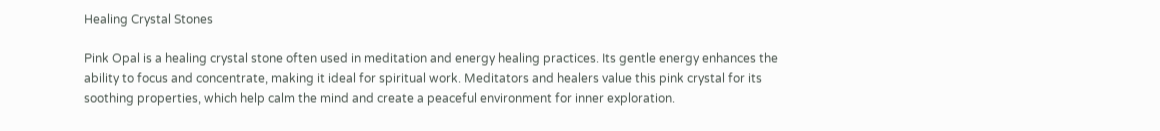Healing Crystal Stones

Pink Opal is a healing crystal stone often used in meditation and energy healing practices. Its gentle energy enhances the ability to focus and concentrate, making it ideal for spiritual work. Meditators and healers value this pink crystal for its soothing properties, which help calm the mind and create a peaceful environment for inner exploration.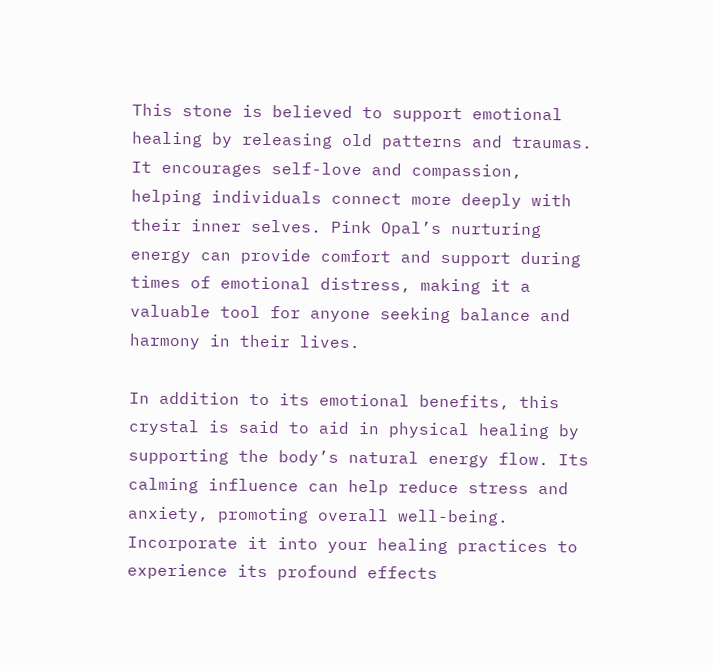This stone is believed to support emotional healing by releasing old patterns and traumas. It encourages self-love and compassion, helping individuals connect more deeply with their inner selves. Pink Opal’s nurturing energy can provide comfort and support during times of emotional distress, making it a valuable tool for anyone seeking balance and harmony in their lives.

In addition to its emotional benefits, this crystal is said to aid in physical healing by supporting the body’s natural energy flow. Its calming influence can help reduce stress and anxiety, promoting overall well-being. Incorporate it into your healing practices to experience its profound effects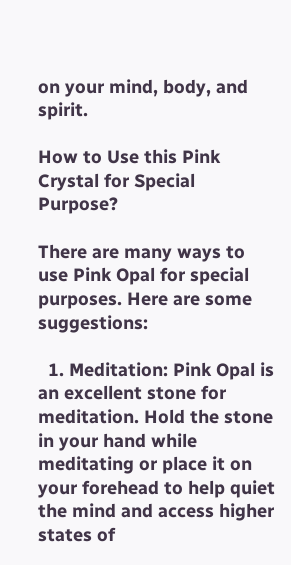on your mind, body, and spirit.

How to Use this Pink Crystal for Special Purpose?

There are many ways to use Pink Opal for special purposes. Here are some suggestions:

  1. Meditation: Pink Opal is an excellent stone for meditation. Hold the stone in your hand while meditating or place it on your forehead to help quiet the mind and access higher states of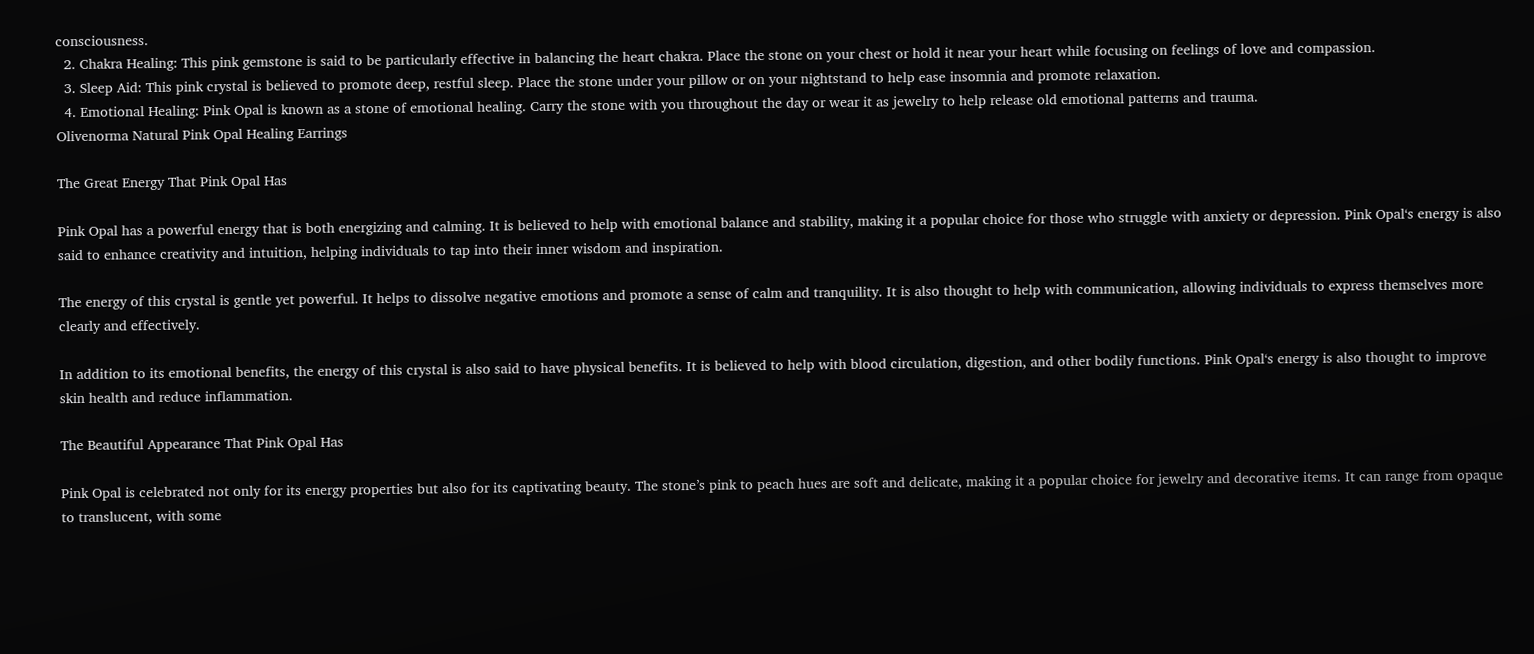consciousness.
  2. Chakra Healing: This pink gemstone is said to be particularly effective in balancing the heart chakra. Place the stone on your chest or hold it near your heart while focusing on feelings of love and compassion.
  3. Sleep Aid: This pink crystal is believed to promote deep, restful sleep. Place the stone under your pillow or on your nightstand to help ease insomnia and promote relaxation.
  4. Emotional Healing: Pink Opal is known as a stone of emotional healing. Carry the stone with you throughout the day or wear it as jewelry to help release old emotional patterns and trauma.
Olivenorma Natural Pink Opal Healing Earrings

The Great Energy That Pink Opal Has

Pink Opal has a powerful energy that is both energizing and calming. It is believed to help with emotional balance and stability, making it a popular choice for those who struggle with anxiety or depression. Pink Opal‘s energy is also said to enhance creativity and intuition, helping individuals to tap into their inner wisdom and inspiration.

The energy of this crystal is gentle yet powerful. It helps to dissolve negative emotions and promote a sense of calm and tranquility. It is also thought to help with communication, allowing individuals to express themselves more clearly and effectively.

In addition to its emotional benefits, the energy of this crystal is also said to have physical benefits. It is believed to help with blood circulation, digestion, and other bodily functions. Pink Opal‘s energy is also thought to improve skin health and reduce inflammation.

The Beautiful Appearance That Pink Opal Has

Pink Opal is celebrated not only for its energy properties but also for its captivating beauty. The stone’s pink to peach hues are soft and delicate, making it a popular choice for jewelry and decorative items. It can range from opaque to translucent, with some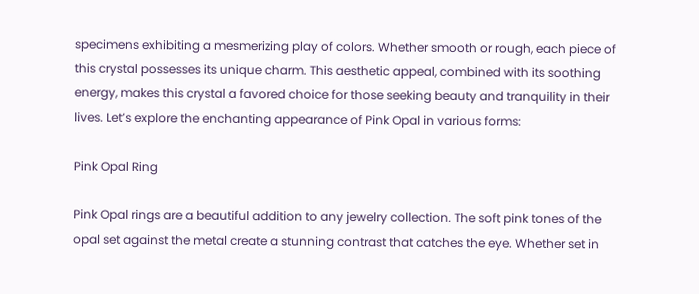specimens exhibiting a mesmerizing play of colors. Whether smooth or rough, each piece of this crystal possesses its unique charm. This aesthetic appeal, combined with its soothing energy, makes this crystal a favored choice for those seeking beauty and tranquility in their lives. Let’s explore the enchanting appearance of Pink Opal in various forms:

Pink Opal Ring

Pink Opal rings are a beautiful addition to any jewelry collection. The soft pink tones of the opal set against the metal create a stunning contrast that catches the eye. Whether set in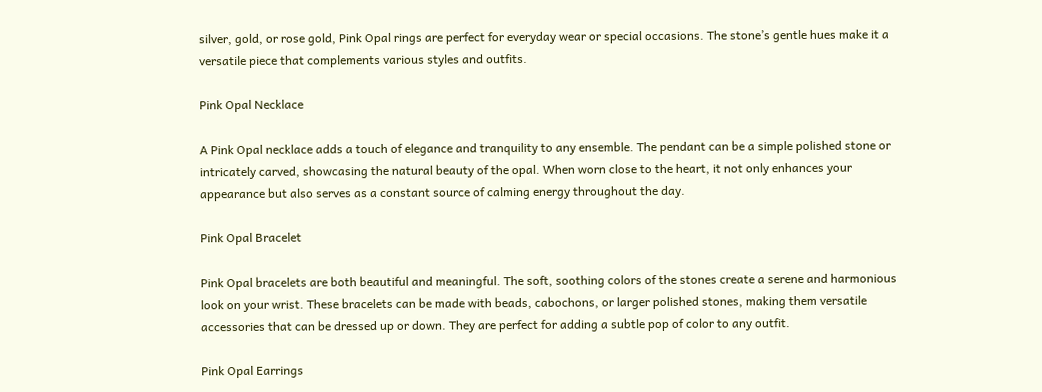silver, gold, or rose gold, Pink Opal rings are perfect for everyday wear or special occasions. The stone’s gentle hues make it a versatile piece that complements various styles and outfits.

Pink Opal Necklace

A Pink Opal necklace adds a touch of elegance and tranquility to any ensemble. The pendant can be a simple polished stone or intricately carved, showcasing the natural beauty of the opal. When worn close to the heart, it not only enhances your appearance but also serves as a constant source of calming energy throughout the day.

Pink Opal Bracelet

Pink Opal bracelets are both beautiful and meaningful. The soft, soothing colors of the stones create a serene and harmonious look on your wrist. These bracelets can be made with beads, cabochons, or larger polished stones, making them versatile accessories that can be dressed up or down. They are perfect for adding a subtle pop of color to any outfit.

Pink Opal Earrings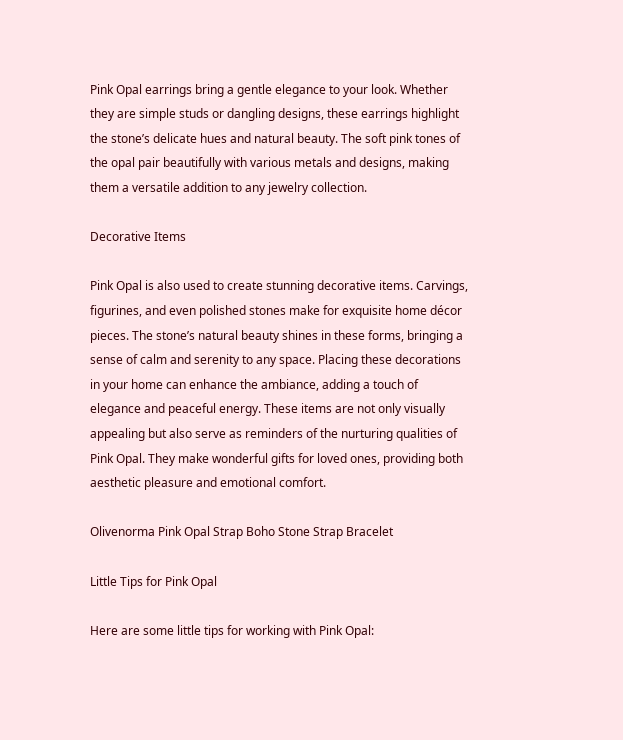Pink Opal earrings bring a gentle elegance to your look. Whether they are simple studs or dangling designs, these earrings highlight the stone’s delicate hues and natural beauty. The soft pink tones of the opal pair beautifully with various metals and designs, making them a versatile addition to any jewelry collection.

Decorative Items

Pink Opal is also used to create stunning decorative items. Carvings, figurines, and even polished stones make for exquisite home décor pieces. The stone’s natural beauty shines in these forms, bringing a sense of calm and serenity to any space. Placing these decorations in your home can enhance the ambiance, adding a touch of elegance and peaceful energy. These items are not only visually appealing but also serve as reminders of the nurturing qualities of Pink Opal. They make wonderful gifts for loved ones, providing both aesthetic pleasure and emotional comfort.

Olivenorma Pink Opal Strap Boho Stone Strap Bracelet

Little Tips for Pink Opal

Here are some little tips for working with Pink Opal: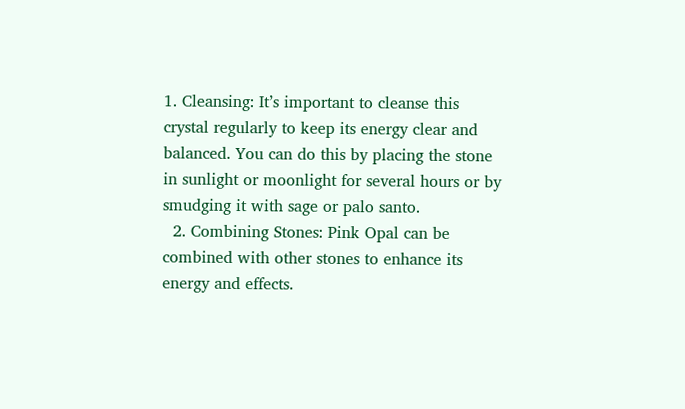1. Cleansing: It’s important to cleanse this crystal regularly to keep its energy clear and balanced. You can do this by placing the stone in sunlight or moonlight for several hours or by smudging it with sage or palo santo.
  2. Combining Stones: Pink Opal can be combined with other stones to enhance its energy and effects.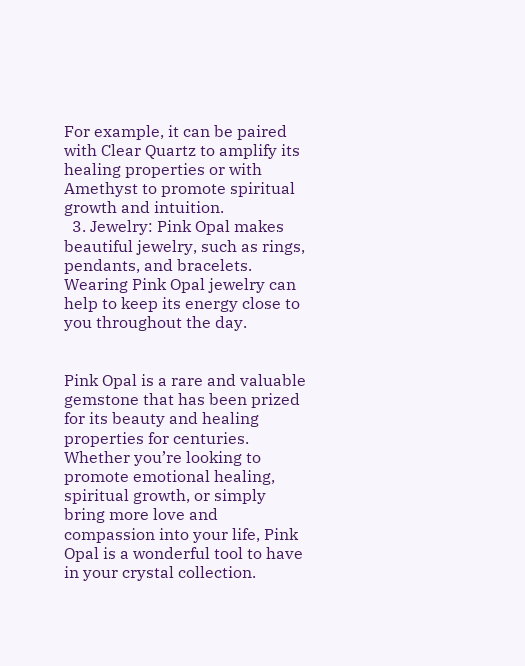For example, it can be paired with Clear Quartz to amplify its healing properties or with Amethyst to promote spiritual growth and intuition.
  3. Jewelry: Pink Opal makes beautiful jewelry, such as rings, pendants, and bracelets. Wearing Pink Opal jewelry can help to keep its energy close to you throughout the day.


Pink Opal is a rare and valuable gemstone that has been prized for its beauty and healing properties for centuries. Whether you’re looking to promote emotional healing, spiritual growth, or simply bring more love and compassion into your life, Pink Opal is a wonderful tool to have in your crystal collection.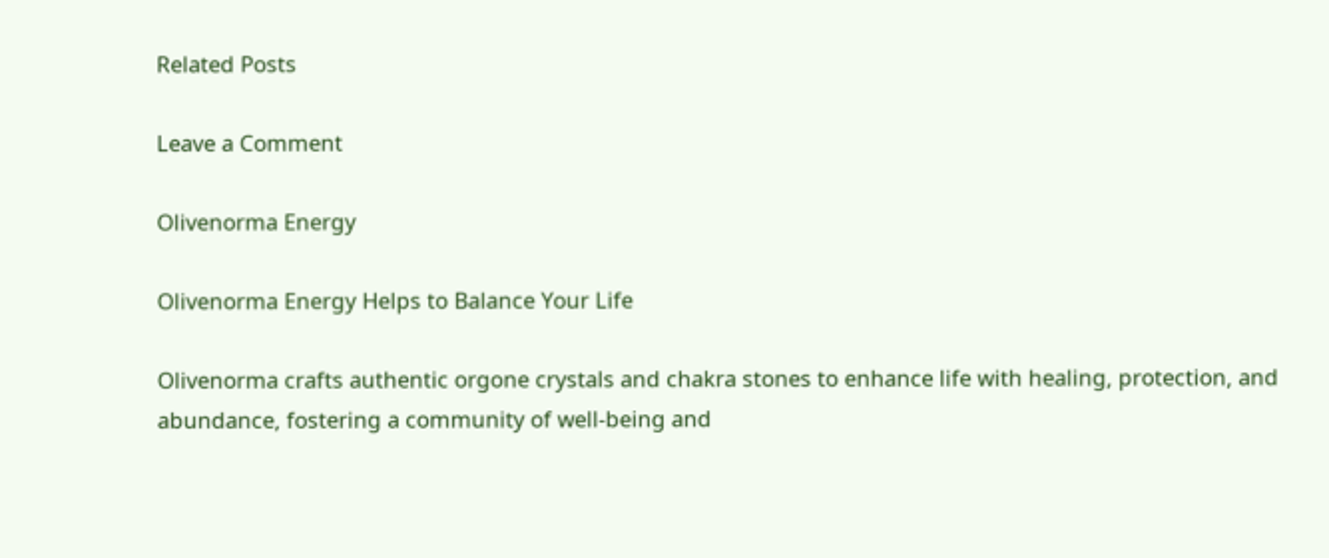Related Posts

Leave a Comment

Olivenorma Energy

Olivenorma Energy Helps to Balance Your Life

Olivenorma crafts authentic orgone crystals and chakra stones to enhance life with healing, protection, and abundance, fostering a community of well-being and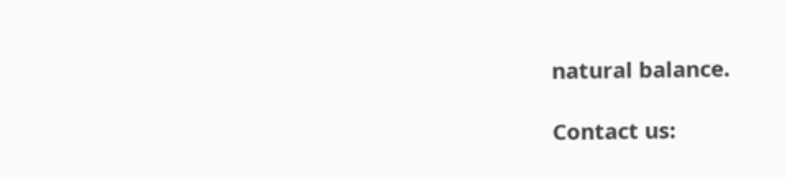natural balance.

Contact us: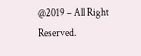@2019 – All Right Reserved.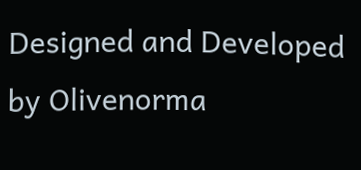Designed and Developed by Olivenorma